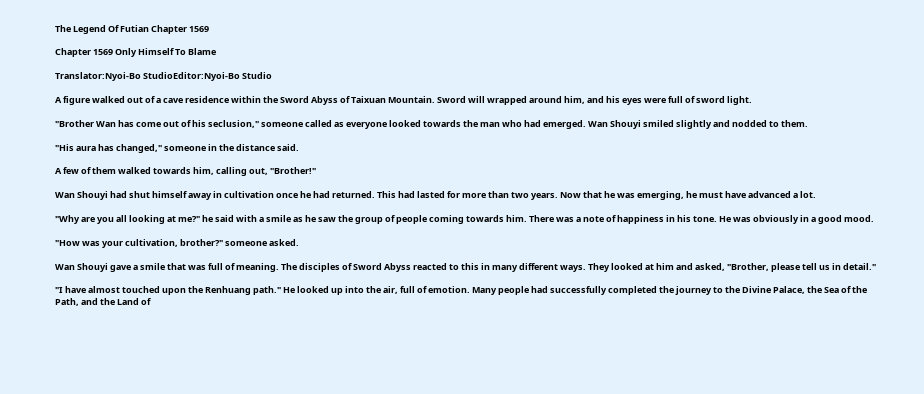The Legend Of Futian Chapter 1569

Chapter 1569 Only Himself To Blame

Translator:Nyoi-Bo StudioEditor:Nyoi-Bo Studio

A figure walked out of a cave residence within the Sword Abyss of Taixuan Mountain. Sword will wrapped around him, and his eyes were full of sword light.

"Brother Wan has come out of his seclusion," someone called as everyone looked towards the man who had emerged. Wan Shouyi smiled slightly and nodded to them.

"His aura has changed," someone in the distance said.

A few of them walked towards him, calling out, "Brother!"

Wan Shouyi had shut himself away in cultivation once he had returned. This had lasted for more than two years. Now that he was emerging, he must have advanced a lot.

"Why are you all looking at me?" he said with a smile as he saw the group of people coming towards him. There was a note of happiness in his tone. He was obviously in a good mood.

"How was your cultivation, brother?" someone asked.

Wan Shouyi gave a smile that was full of meaning. The disciples of Sword Abyss reacted to this in many different ways. They looked at him and asked, "Brother, please tell us in detail."

"I have almost touched upon the Renhuang path." He looked up into the air, full of emotion. Many people had successfully completed the journey to the Divine Palace, the Sea of the Path, and the Land of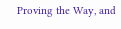Proving the Way, and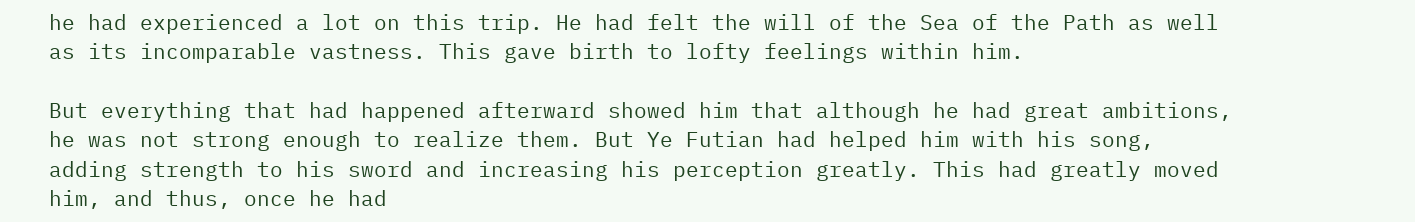he had experienced a lot on this trip. He had felt the will of the Sea of the Path as well as its incomparable vastness. This gave birth to lofty feelings within him.

But everything that had happened afterward showed him that although he had great ambitions, he was not strong enough to realize them. But Ye Futian had helped him with his song, adding strength to his sword and increasing his perception greatly. This had greatly moved him, and thus, once he had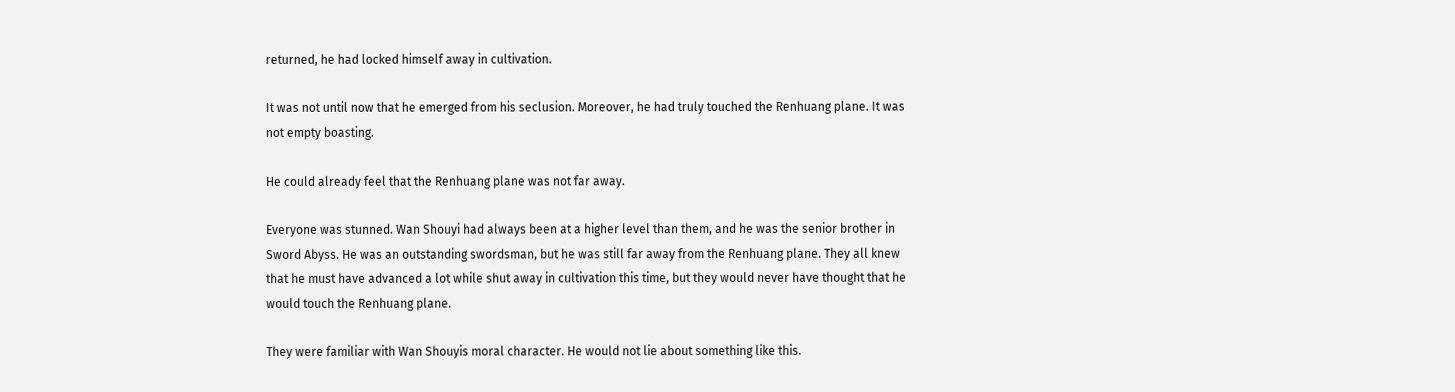returned, he had locked himself away in cultivation.

It was not until now that he emerged from his seclusion. Moreover, he had truly touched the Renhuang plane. It was not empty boasting.

He could already feel that the Renhuang plane was not far away.

Everyone was stunned. Wan Shouyi had always been at a higher level than them, and he was the senior brother in Sword Abyss. He was an outstanding swordsman, but he was still far away from the Renhuang plane. They all knew that he must have advanced a lot while shut away in cultivation this time, but they would never have thought that he would touch the Renhuang plane.

They were familiar with Wan Shouyis moral character. He would not lie about something like this.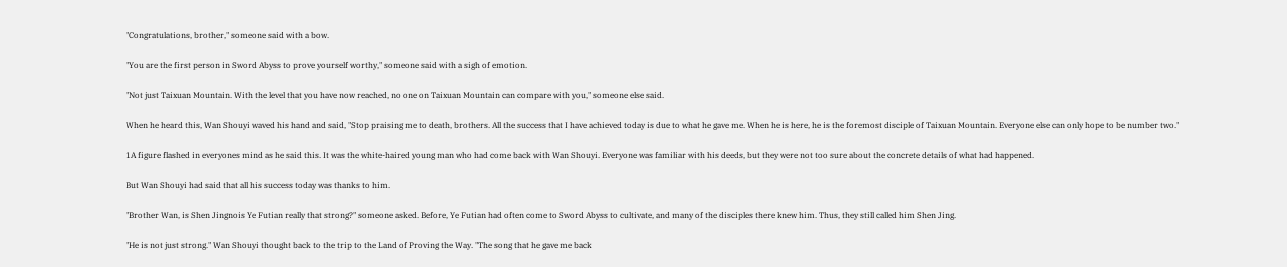"Congratulations, brother," someone said with a bow.

"You are the first person in Sword Abyss to prove yourself worthy," someone said with a sigh of emotion.

"Not just Taixuan Mountain. With the level that you have now reached, no one on Taixuan Mountain can compare with you," someone else said.

When he heard this, Wan Shouyi waved his hand and said, "Stop praising me to death, brothers. All the success that I have achieved today is due to what he gave me. When he is here, he is the foremost disciple of Taixuan Mountain. Everyone else can only hope to be number two."

1A figure flashed in everyones mind as he said this. It was the white-haired young man who had come back with Wan Shouyi. Everyone was familiar with his deeds, but they were not too sure about the concrete details of what had happened.

But Wan Shouyi had said that all his success today was thanks to him.

"Brother Wan, is Shen Jingnois Ye Futian really that strong?" someone asked. Before, Ye Futian had often come to Sword Abyss to cultivate, and many of the disciples there knew him. Thus, they still called him Shen Jing.

"He is not just strong." Wan Shouyi thought back to the trip to the Land of Proving the Way. "The song that he gave me back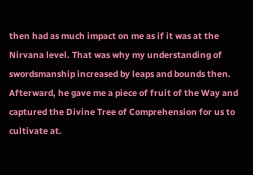then had as much impact on me as if it was at the Nirvana level. That was why my understanding of swordsmanship increased by leaps and bounds then. Afterward, he gave me a piece of fruit of the Way and captured the Divine Tree of Comprehension for us to cultivate at.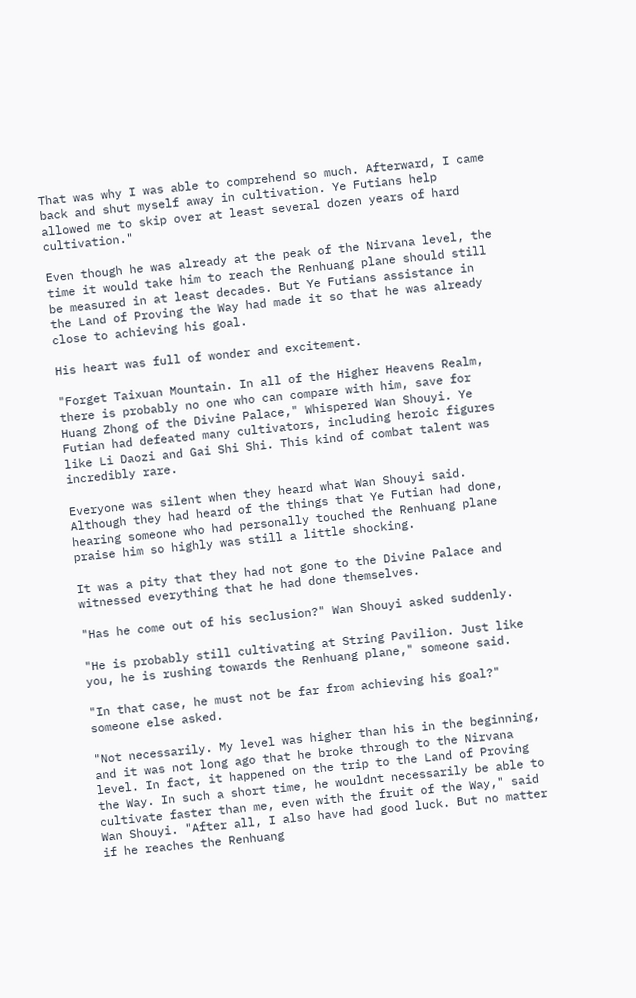That was why I was able to comprehend so much. Afterward, I came back and shut myself away in cultivation. Ye Futians help allowed me to skip over at least several dozen years of hard cultivation."

Even though he was already at the peak of the Nirvana level, the time it would take him to reach the Renhuang plane should still be measured in at least decades. But Ye Futians assistance in the Land of Proving the Way had made it so that he was already close to achieving his goal.

His heart was full of wonder and excitement.

"Forget Taixuan Mountain. In all of the Higher Heavens Realm, there is probably no one who can compare with him, save for Huang Zhong of the Divine Palace," Whispered Wan Shouyi. Ye Futian had defeated many cultivators, including heroic figures like Li Daozi and Gai Shi Shi. This kind of combat talent was incredibly rare.

Everyone was silent when they heard what Wan Shouyi said. Although they had heard of the things that Ye Futian had done, hearing someone who had personally touched the Renhuang plane praise him so highly was still a little shocking.

It was a pity that they had not gone to the Divine Palace and witnessed everything that he had done themselves.

"Has he come out of his seclusion?" Wan Shouyi asked suddenly.

"He is probably still cultivating at String Pavilion. Just like you, he is rushing towards the Renhuang plane," someone said.

"In that case, he must not be far from achieving his goal?" someone else asked.

"Not necessarily. My level was higher than his in the beginning, and it was not long ago that he broke through to the Nirvana level. In fact, it happened on the trip to the Land of Proving the Way. In such a short time, he wouldnt necessarily be able to cultivate faster than me, even with the fruit of the Way," said Wan Shouyi. "After all, I also have had good luck. But no matter if he reaches the Renhuang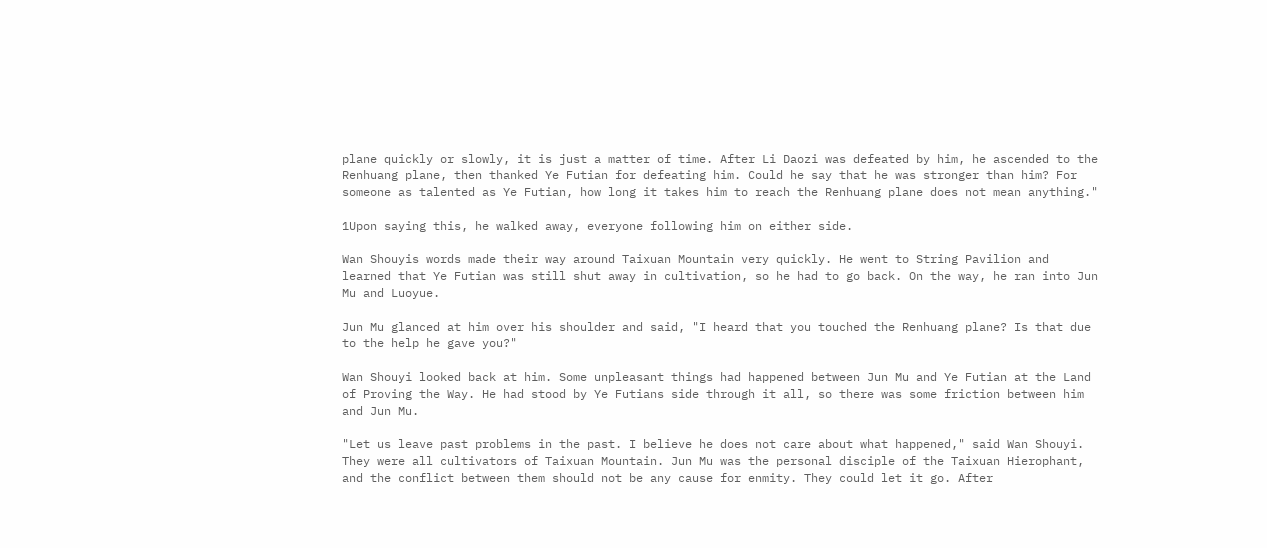plane quickly or slowly, it is just a matter of time. After Li Daozi was defeated by him, he ascended to the Renhuang plane, then thanked Ye Futian for defeating him. Could he say that he was stronger than him? For someone as talented as Ye Futian, how long it takes him to reach the Renhuang plane does not mean anything."

1Upon saying this, he walked away, everyone following him on either side.

Wan Shouyis words made their way around Taixuan Mountain very quickly. He went to String Pavilion and learned that Ye Futian was still shut away in cultivation, so he had to go back. On the way, he ran into Jun Mu and Luoyue.

Jun Mu glanced at him over his shoulder and said, "I heard that you touched the Renhuang plane? Is that due to the help he gave you?"

Wan Shouyi looked back at him. Some unpleasant things had happened between Jun Mu and Ye Futian at the Land of Proving the Way. He had stood by Ye Futians side through it all, so there was some friction between him and Jun Mu.

"Let us leave past problems in the past. I believe he does not care about what happened," said Wan Shouyi. They were all cultivators of Taixuan Mountain. Jun Mu was the personal disciple of the Taixuan Hierophant, and the conflict between them should not be any cause for enmity. They could let it go. After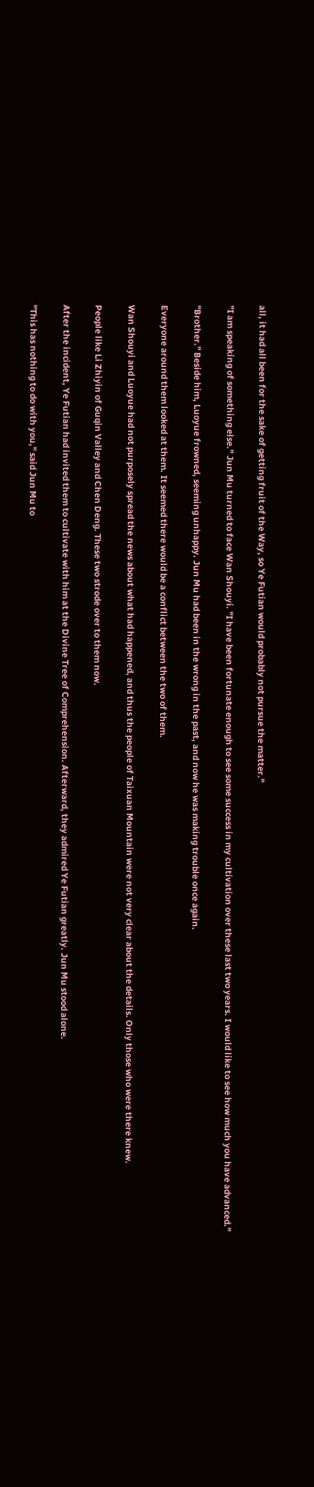all, it had all been for the sake of getting fruit of the Way, so Ye Futian would probably not pursue the matter."

"I am speaking of something else." Jun Mu turned to face Wan Shouyi. "I have been fortunate enough to see some success in my cultivation over these last two years. I would like to see how much you have advanced."

"Brother." Beside him, Luoyue frowned, seeming unhappy. Jun Mu had been in the wrong in the past, and now he was making trouble once again.

Everyone around them looked at them. It seemed there would be a conflict between the two of them.

Wan Shouyi and Luoyue had not purposely spread the news about what had happened, and thus the people of Taixuan Mountain were not very clear about the details. Only those who were there knew.

People like Li Zhiyin of Guqin Valley and Chen Deng. These two strode over to them now.

After the incident, Ye Futian had invited them to cultivate with him at the Divine Tree of Comprehension. Afterward, they admired Ye Futian greatly. Jun Mu stood alone.

"This has nothing to do with you," said Jun Mu to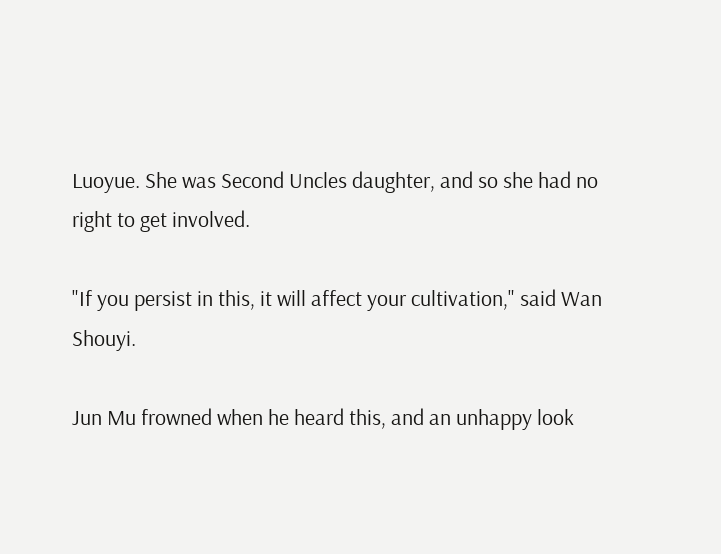Luoyue. She was Second Uncles daughter, and so she had no right to get involved.

"If you persist in this, it will affect your cultivation," said Wan Shouyi.

Jun Mu frowned when he heard this, and an unhappy look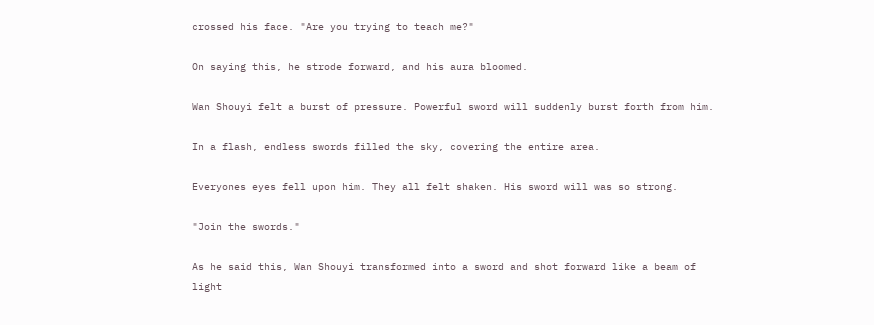crossed his face. "Are you trying to teach me?"

On saying this, he strode forward, and his aura bloomed.

Wan Shouyi felt a burst of pressure. Powerful sword will suddenly burst forth from him.

In a flash, endless swords filled the sky, covering the entire area.

Everyones eyes fell upon him. They all felt shaken. His sword will was so strong.

"Join the swords."

As he said this, Wan Shouyi transformed into a sword and shot forward like a beam of light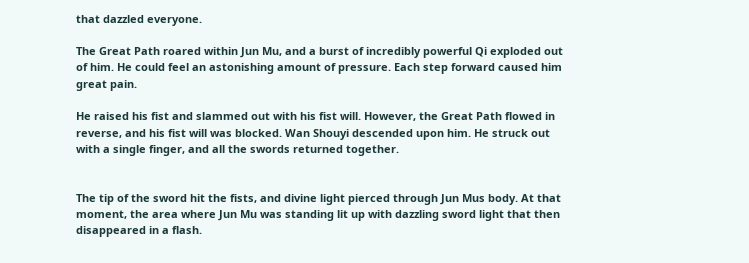that dazzled everyone.

The Great Path roared within Jun Mu, and a burst of incredibly powerful Qi exploded out of him. He could feel an astonishing amount of pressure. Each step forward caused him great pain.

He raised his fist and slammed out with his fist will. However, the Great Path flowed in reverse, and his fist will was blocked. Wan Shouyi descended upon him. He struck out with a single finger, and all the swords returned together.


The tip of the sword hit the fists, and divine light pierced through Jun Mus body. At that moment, the area where Jun Mu was standing lit up with dazzling sword light that then disappeared in a flash.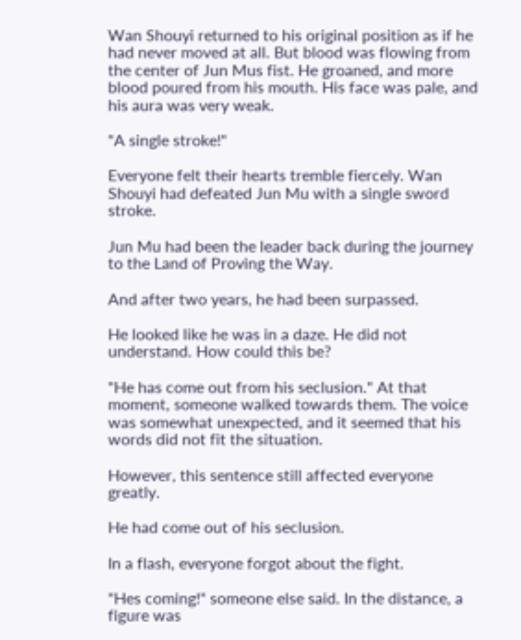Wan Shouyi returned to his original position as if he had never moved at all. But blood was flowing from the center of Jun Mus fist. He groaned, and more blood poured from his mouth. His face was pale, and his aura was very weak.

"A single stroke!"

Everyone felt their hearts tremble fiercely. Wan Shouyi had defeated Jun Mu with a single sword stroke.

Jun Mu had been the leader back during the journey to the Land of Proving the Way.

And after two years, he had been surpassed.

He looked like he was in a daze. He did not understand. How could this be?

"He has come out from his seclusion." At that moment, someone walked towards them. The voice was somewhat unexpected, and it seemed that his words did not fit the situation.

However, this sentence still affected everyone greatly.

He had come out of his seclusion.

In a flash, everyone forgot about the fight.

"Hes coming!" someone else said. In the distance, a figure was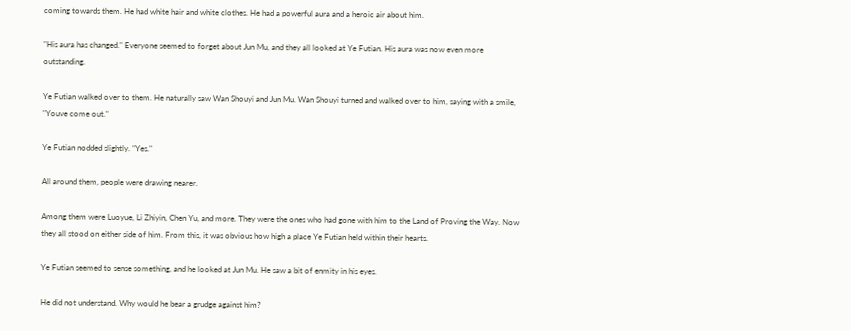coming towards them. He had white hair and white clothes. He had a powerful aura and a heroic air about him.

"His aura has changed." Everyone seemed to forget about Jun Mu, and they all looked at Ye Futian. His aura was now even more outstanding.

Ye Futian walked over to them. He naturally saw Wan Shouyi and Jun Mu. Wan Shouyi turned and walked over to him, saying with a smile, "Youve come out."

Ye Futian nodded slightly. "Yes."

All around them, people were drawing nearer.

Among them were Luoyue, Li Zhiyin, Chen Yu, and more. They were the ones who had gone with him to the Land of Proving the Way. Now they all stood on either side of him. From this, it was obvious how high a place Ye Futian held within their hearts.

Ye Futian seemed to sense something, and he looked at Jun Mu. He saw a bit of enmity in his eyes.

He did not understand. Why would he bear a grudge against him?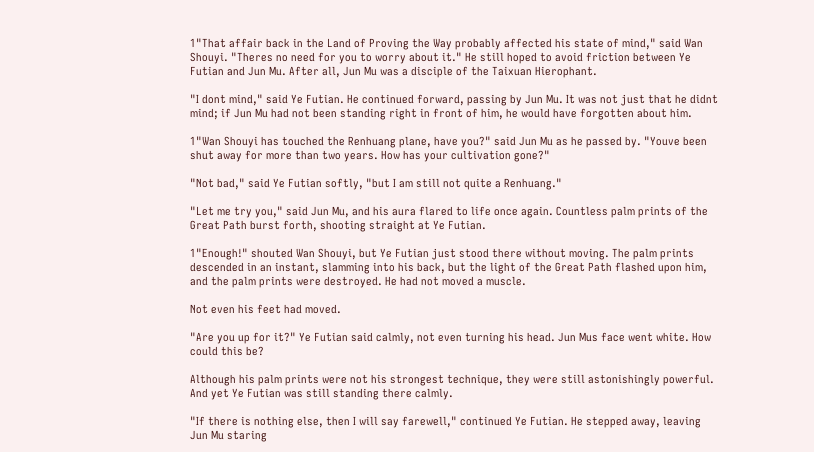1"That affair back in the Land of Proving the Way probably affected his state of mind," said Wan Shouyi. "Theres no need for you to worry about it." He still hoped to avoid friction between Ye Futian and Jun Mu. After all, Jun Mu was a disciple of the Taixuan Hierophant.

"I dont mind," said Ye Futian. He continued forward, passing by Jun Mu. It was not just that he didnt mind; if Jun Mu had not been standing right in front of him, he would have forgotten about him.

1"Wan Shouyi has touched the Renhuang plane, have you?" said Jun Mu as he passed by. "Youve been shut away for more than two years. How has your cultivation gone?"

"Not bad," said Ye Futian softly, "but I am still not quite a Renhuang."

"Let me try you," said Jun Mu, and his aura flared to life once again. Countless palm prints of the Great Path burst forth, shooting straight at Ye Futian.

1"Enough!" shouted Wan Shouyi, but Ye Futian just stood there without moving. The palm prints descended in an instant, slamming into his back, but the light of the Great Path flashed upon him, and the palm prints were destroyed. He had not moved a muscle.

Not even his feet had moved.

"Are you up for it?" Ye Futian said calmly, not even turning his head. Jun Mus face went white. How could this be?

Although his palm prints were not his strongest technique, they were still astonishingly powerful. And yet Ye Futian was still standing there calmly.

"If there is nothing else, then I will say farewell," continued Ye Futian. He stepped away, leaving Jun Mu staring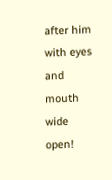after him with eyes and mouth wide open!